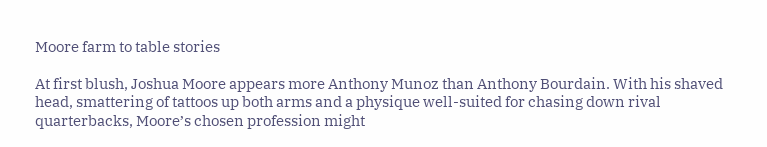Moore farm to table stories

At first blush, Joshua Moore appears more Anthony Munoz than Anthony Bourdain. With his shaved head, smattering of tattoos up both arms and a physique well-suited for chasing down rival quarterbacks, Moore’s chosen profession might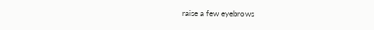raise a few eyebrows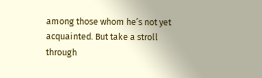among those whom he’s not yet acquainted. But take a stroll through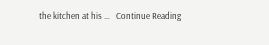the kitchen at his …   Continue Reading